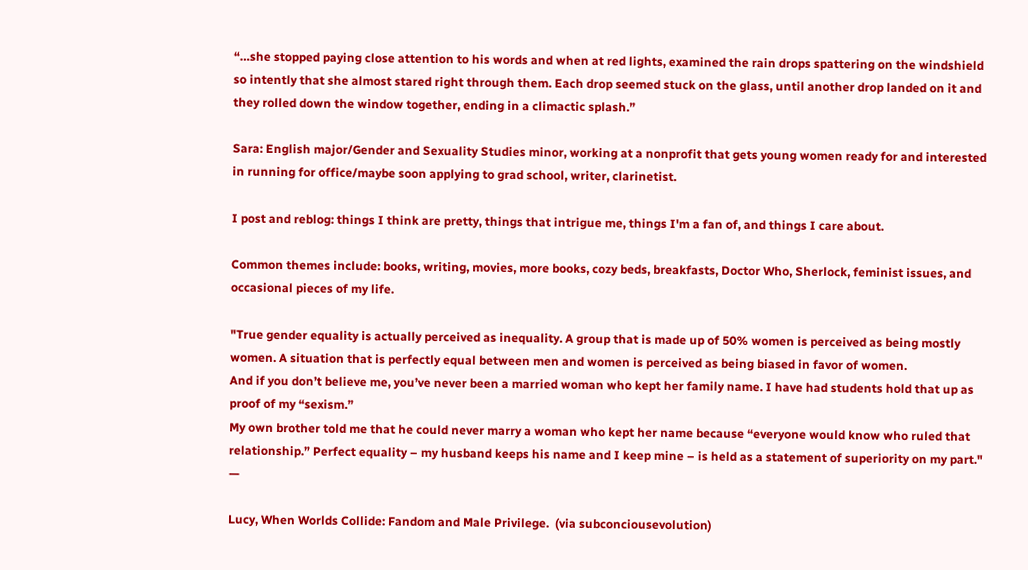“…she stopped paying close attention to his words and when at red lights, examined the rain drops spattering on the windshield so intently that she almost stared right through them. Each drop seemed stuck on the glass, until another drop landed on it and they rolled down the window together, ending in a climactic splash.”

Sara: English major/Gender and Sexuality Studies minor, working at a nonprofit that gets young women ready for and interested in running for office/maybe soon applying to grad school, writer, clarinetist.

I post and reblog: things I think are pretty, things that intrigue me, things I'm a fan of, and things I care about.

Common themes include: books, writing, movies, more books, cozy beds, breakfasts, Doctor Who, Sherlock, feminist issues, and occasional pieces of my life.

"True gender equality is actually perceived as inequality. A group that is made up of 50% women is perceived as being mostly women. A situation that is perfectly equal between men and women is perceived as being biased in favor of women.
And if you don’t believe me, you’ve never been a married woman who kept her family name. I have had students hold that up as proof of my “sexism.”
My own brother told me that he could never marry a woman who kept her name because “everyone would know who ruled that relationship.” Perfect equality – my husband keeps his name and I keep mine – is held as a statement of superiority on my part." —

Lucy, When Worlds Collide: Fandom and Male Privilege.  (via subconciousevolution)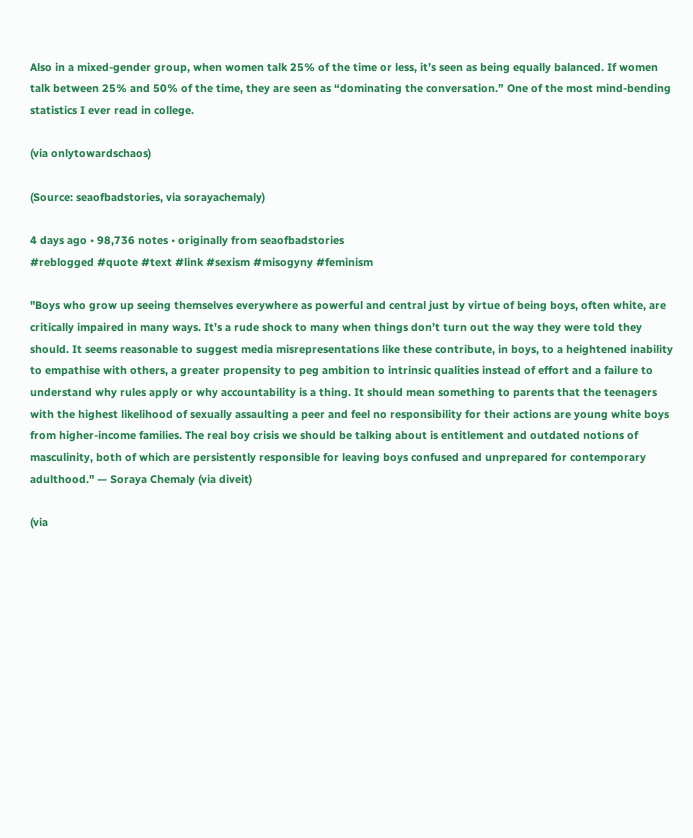Also in a mixed-gender group, when women talk 25% of the time or less, it’s seen as being equally balanced. If women talk between 25% and 50% of the time, they are seen as “dominating the conversation.” One of the most mind-bending statistics I ever read in college.

(via onlytowardschaos)

(Source: seaofbadstories, via sorayachemaly)

4 days ago • 98,736 notes • originally from seaofbadstories
#reblogged #quote #text #link #sexism #misogyny #feminism

"Boys who grow up seeing themselves everywhere as powerful and central just by virtue of being boys, often white, are critically impaired in many ways. It’s a rude shock to many when things don’t turn out the way they were told they should. It seems reasonable to suggest media misrepresentations like these contribute, in boys, to a heightened inability to empathise with others, a greater propensity to peg ambition to intrinsic qualities instead of effort and a failure to understand why rules apply or why accountability is a thing. It should mean something to parents that the teenagers with the highest likelihood of sexually assaulting a peer and feel no responsibility for their actions are young white boys from higher-income families. The real boy crisis we should be talking about is entitlement and outdated notions of masculinity, both of which are persistently responsible for leaving boys confused and unprepared for contemporary adulthood." — Soraya Chemaly (via diveit)

(via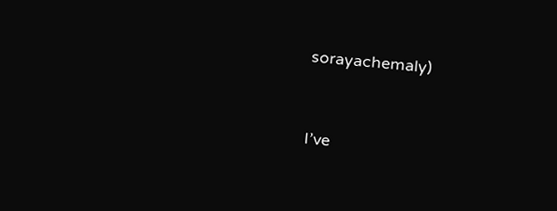sorayachemaly)


I’ve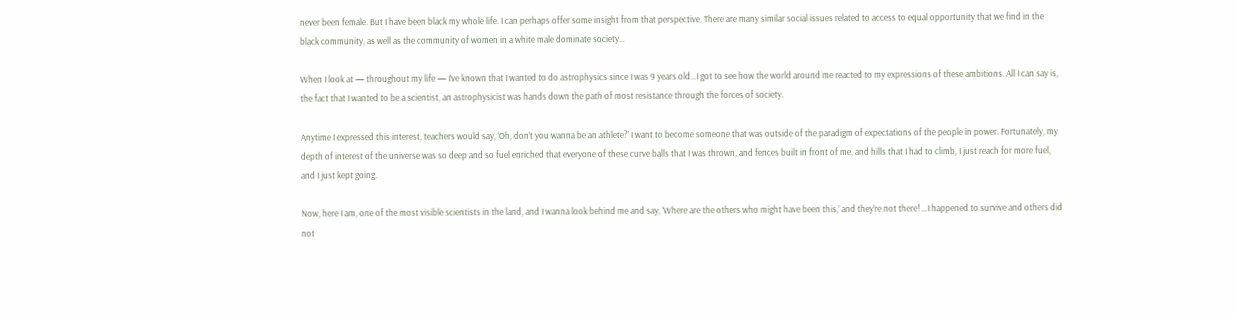never been female. But I have been black my whole life. I can perhaps offer some insight from that perspective. There are many similar social issues related to access to equal opportunity that we find in the black community, as well as the community of women in a white male dominate society…

When I look at — throughout my life — I’ve known that I wanted to do astrophysics since I was 9 years old…I got to see how the world around me reacted to my expressions of these ambitions. All I can say is, the fact that I wanted to be a scientist, an astrophysicist was hands down the path of most resistance through the forces of society.

Anytime I expressed this interest, teachers would say, ‘Oh, don’t you wanna be an athlete?’ I want to become someone that was outside of the paradigm of expectations of the people in power. Fortunately, my depth of interest of the universe was so deep and so fuel enriched that everyone of these curve balls that I was thrown, and fences built in front of me, and hills that I had to climb, I just reach for more fuel, and I just kept going.

Now, here I am, one of the most visible scientists in the land, and I wanna look behind me and say, ‘Where are the others who might have been this,’ and they’re not there! …I happened to survive and others did not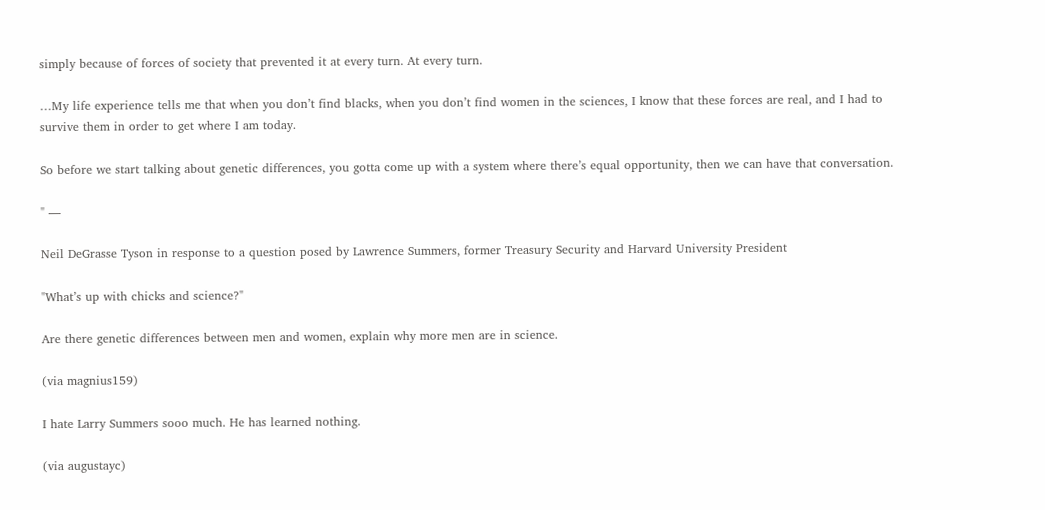simply because of forces of society that prevented it at every turn. At every turn.

…My life experience tells me that when you don’t find blacks, when you don’t find women in the sciences, I know that these forces are real, and I had to survive them in order to get where I am today.

So before we start talking about genetic differences, you gotta come up with a system where there’s equal opportunity, then we can have that conversation.

" —

Neil DeGrasse Tyson in response to a question posed by Lawrence Summers, former Treasury Security and Harvard University President

"What’s up with chicks and science?"

Are there genetic differences between men and women, explain why more men are in science.

(via magnius159)

I hate Larry Summers sooo much. He has learned nothing.

(via augustayc)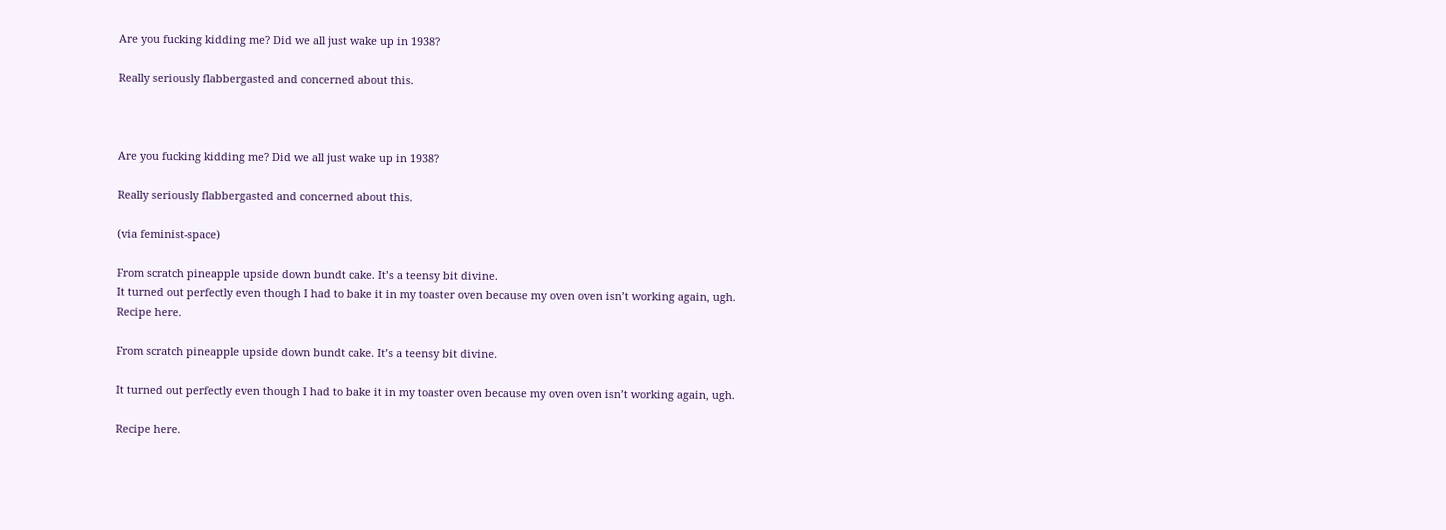Are you fucking kidding me? Did we all just wake up in 1938?

Really seriously flabbergasted and concerned about this.



Are you fucking kidding me? Did we all just wake up in 1938?

Really seriously flabbergasted and concerned about this.

(via feminist-space)

From scratch pineapple upside down bundt cake. It’s a teensy bit divine.
It turned out perfectly even though I had to bake it in my toaster oven because my oven oven isn’t working again, ugh.
Recipe here.

From scratch pineapple upside down bundt cake. It’s a teensy bit divine.

It turned out perfectly even though I had to bake it in my toaster oven because my oven oven isn’t working again, ugh.

Recipe here.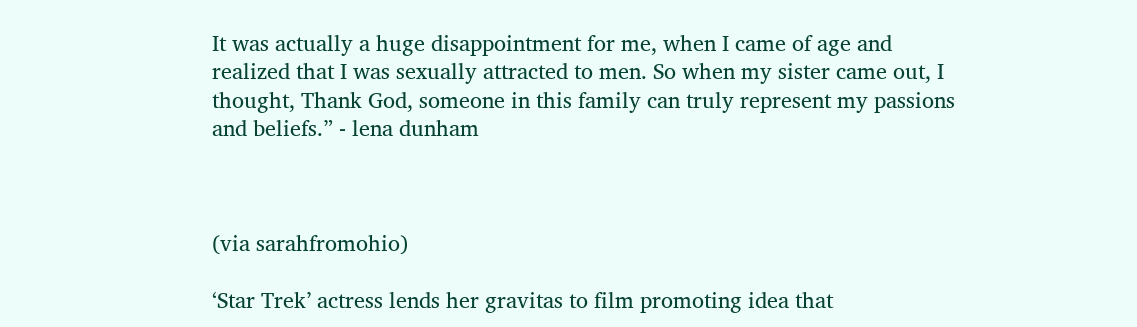It was actually a huge disappointment for me, when I came of age and realized that I was sexually attracted to men. So when my sister came out, I thought, Thank God, someone in this family can truly represent my passions and beliefs.” - lena dunham



(via sarahfromohio)

‘Star Trek’ actress lends her gravitas to film promoting idea that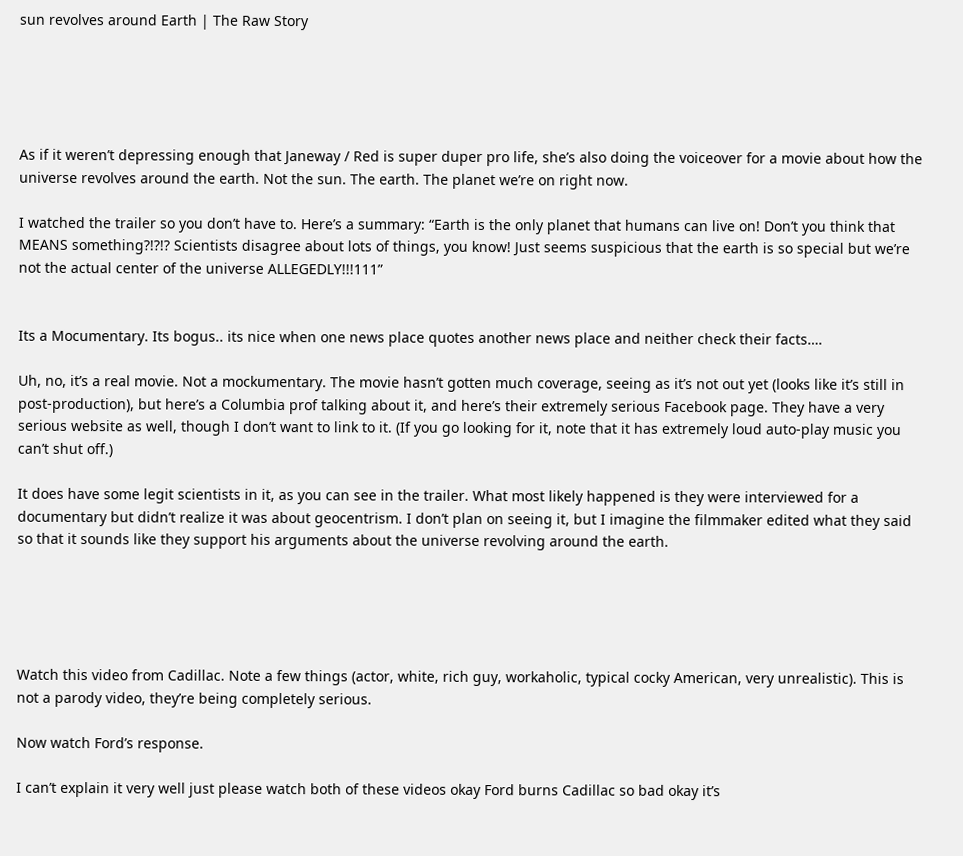sun revolves around Earth | The Raw Story





As if it weren’t depressing enough that Janeway / Red is super duper pro life, she’s also doing the voiceover for a movie about how the universe revolves around the earth. Not the sun. The earth. The planet we’re on right now.

I watched the trailer so you don’t have to. Here’s a summary: “Earth is the only planet that humans can live on! Don’t you think that MEANS something?!?!? Scientists disagree about lots of things, you know! Just seems suspicious that the earth is so special but we’re not the actual center of the universe ALLEGEDLY!!!111”


Its a Mocumentary. Its bogus.. its nice when one news place quotes another news place and neither check their facts….

Uh, no, it’s a real movie. Not a mockumentary. The movie hasn’t gotten much coverage, seeing as it’s not out yet (looks like it’s still in post-production), but here’s a Columbia prof talking about it, and here’s their extremely serious Facebook page. They have a very serious website as well, though I don’t want to link to it. (If you go looking for it, note that it has extremely loud auto-play music you can’t shut off.)

It does have some legit scientists in it, as you can see in the trailer. What most likely happened is they were interviewed for a documentary but didn’t realize it was about geocentrism. I don’t plan on seeing it, but I imagine the filmmaker edited what they said so that it sounds like they support his arguments about the universe revolving around the earth.





Watch this video from Cadillac. Note a few things (actor, white, rich guy, workaholic, typical cocky American, very unrealistic). This is not a parody video, they’re being completely serious.

Now watch Ford’s response.

I can’t explain it very well just please watch both of these videos okay Ford burns Cadillac so bad okay it’s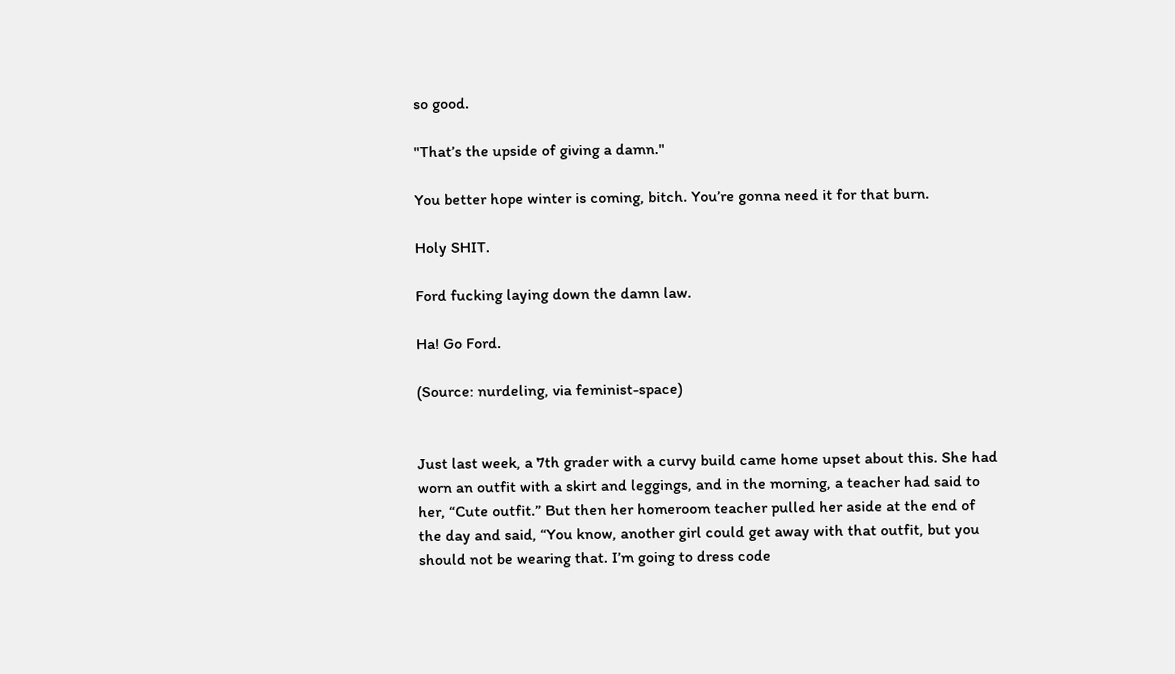so good.

"That’s the upside of giving a damn."

You better hope winter is coming, bitch. You’re gonna need it for that burn.

Holy SHIT.

Ford fucking laying down the damn law.

Ha! Go Ford.

(Source: nurdeling, via feminist-space)


Just last week, a 7th grader with a curvy build came home upset about this. She had worn an outfit with a skirt and leggings, and in the morning, a teacher had said to her, “Cute outfit.” But then her homeroom teacher pulled her aside at the end of the day and said, “You know, another girl could get away with that outfit, but you should not be wearing that. I’m going to dress code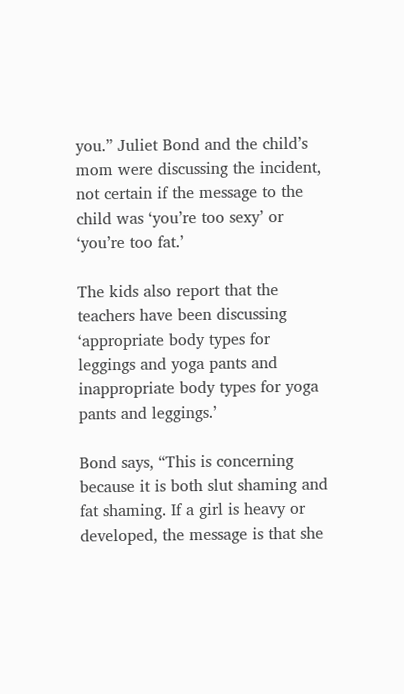you.” Juliet Bond and the child’s mom were discussing the incident, not certain if the message to the child was ‘you’re too sexy’ or ‘you’re too fat.’

The kids also report that the teachers have been discussing ‘appropriate body types for leggings and yoga pants and inappropriate body types for yoga pants and leggings.’

Bond says, “This is concerning because it is both slut shaming and fat shaming. If a girl is heavy or developed, the message is that she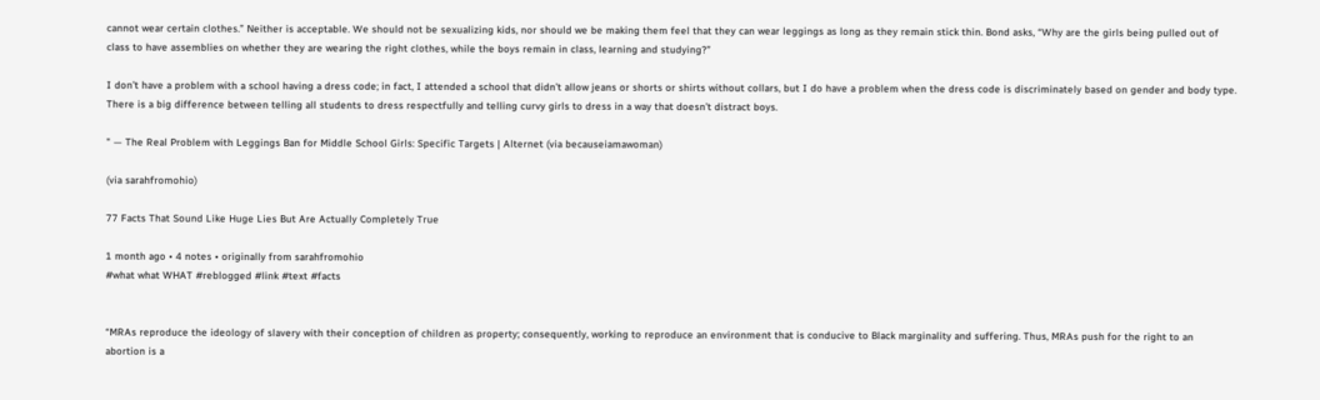cannot wear certain clothes.” Neither is acceptable. We should not be sexualizing kids, nor should we be making them feel that they can wear leggings as long as they remain stick thin. Bond asks, “Why are the girls being pulled out of class to have assemblies on whether they are wearing the right clothes, while the boys remain in class, learning and studying?”

I don’t have a problem with a school having a dress code; in fact, I attended a school that didn’t allow jeans or shorts or shirts without collars, but I do have a problem when the dress code is discriminately based on gender and body type. There is a big difference between telling all students to dress respectfully and telling curvy girls to dress in a way that doesn’t distract boys.

" — The Real Problem with Leggings Ban for Middle School Girls: Specific Targets | Alternet (via becauseiamawoman)

(via sarahfromohio)

77 Facts That Sound Like Huge Lies But Are Actually Completely True

1 month ago • 4 notes • originally from sarahfromohio
#what what WHAT #reblogged #link #text #facts


“MRAs reproduce the ideology of slavery with their conception of children as property; consequently, working to reproduce an environment that is conducive to Black marginality and suffering. Thus, MRAs push for the right to an abortion is a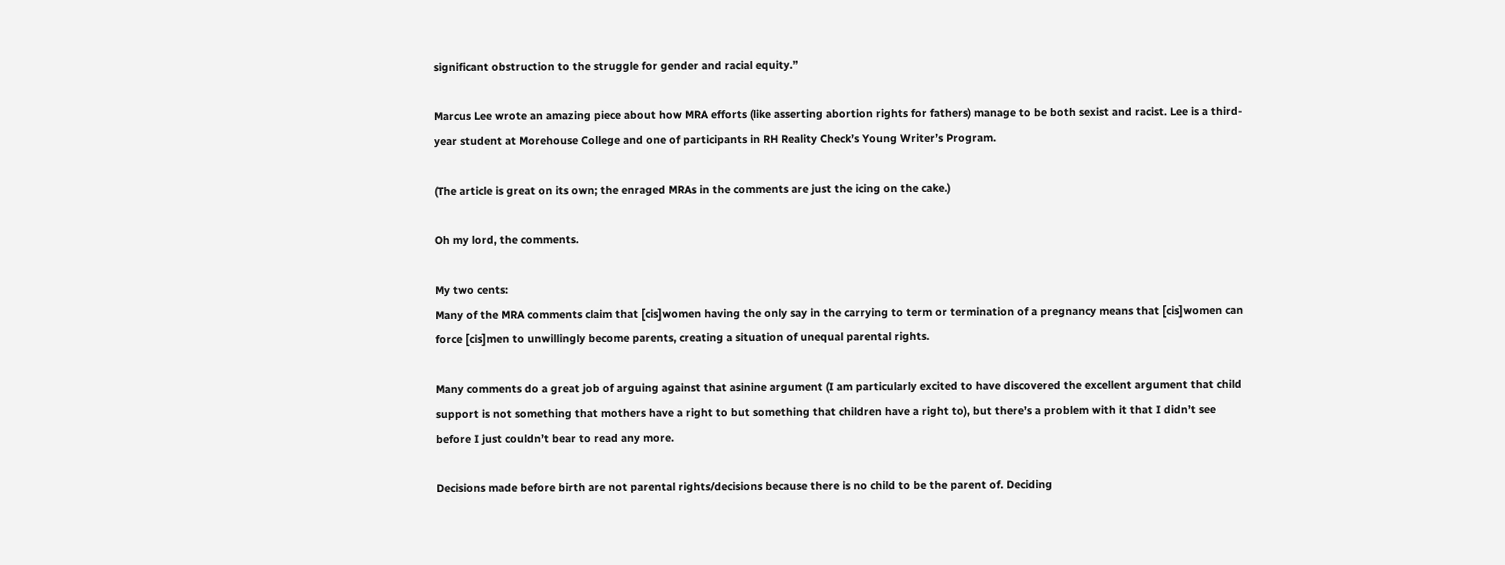significant obstruction to the struggle for gender and racial equity.”

Marcus Lee wrote an amazing piece about how MRA efforts (like asserting abortion rights for fathers) manage to be both sexist and racist. Lee is a third-year student at Morehouse College and one of participants in RH Reality Check’s Young Writer’s Program.

(The article is great on its own; the enraged MRAs in the comments are just the icing on the cake.)

Oh my lord, the comments.

My two cents:
Many of the MRA comments claim that [cis]women having the only say in the carrying to term or termination of a pregnancy means that [cis]women can force [cis]men to unwillingly become parents, creating a situation of unequal parental rights.

Many comments do a great job of arguing against that asinine argument (I am particularly excited to have discovered the excellent argument that child support is not something that mothers have a right to but something that children have a right to), but there’s a problem with it that I didn’t see before I just couldn’t bear to read any more.

Decisions made before birth are not parental rights/decisions because there is no child to be the parent of. Deciding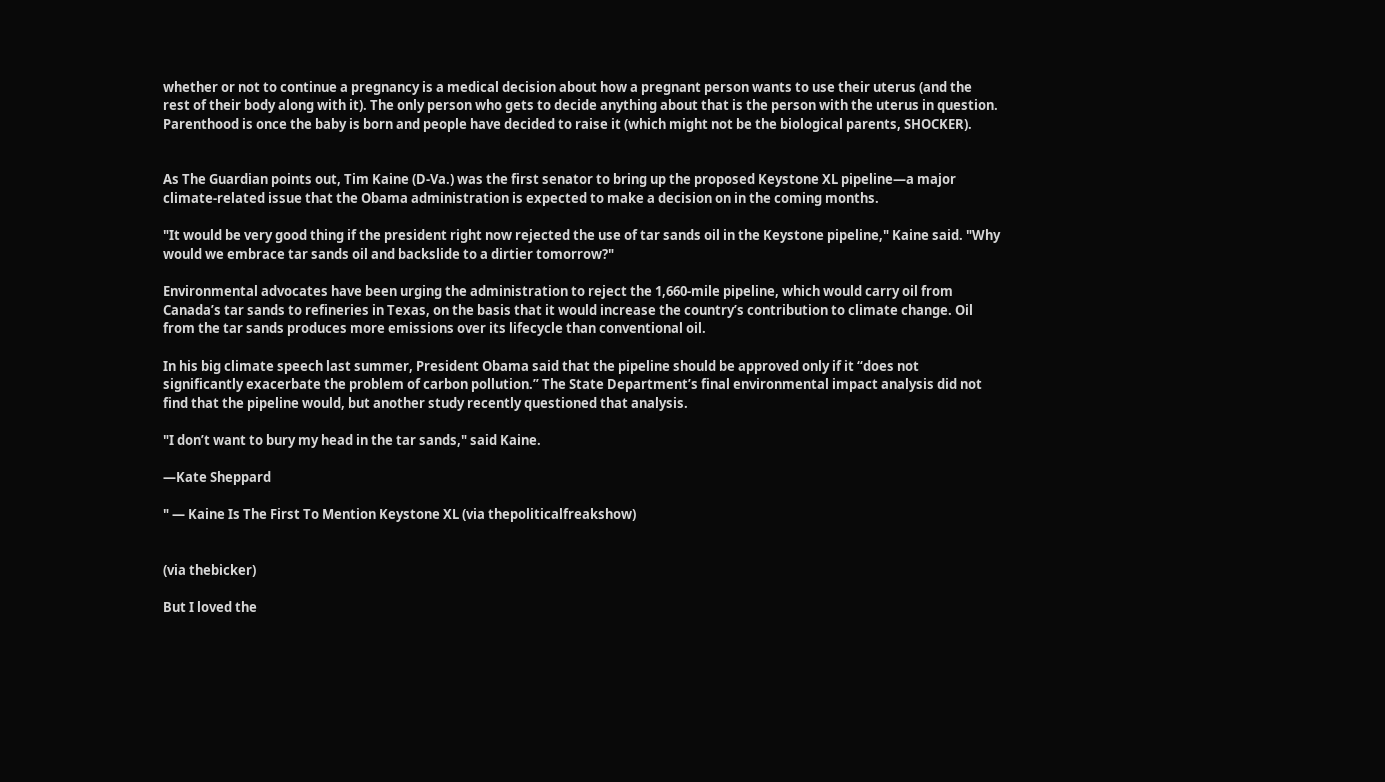whether or not to continue a pregnancy is a medical decision about how a pregnant person wants to use their uterus (and the rest of their body along with it). The only person who gets to decide anything about that is the person with the uterus in question. Parenthood is once the baby is born and people have decided to raise it (which might not be the biological parents, SHOCKER).


As The Guardian points out, Tim Kaine (D-Va.) was the first senator to bring up the proposed Keystone XL pipeline—a major climate-related issue that the Obama administration is expected to make a decision on in the coming months.

"It would be very good thing if the president right now rejected the use of tar sands oil in the Keystone pipeline," Kaine said. "Why would we embrace tar sands oil and backslide to a dirtier tomorrow?"

Environmental advocates have been urging the administration to reject the 1,660-mile pipeline, which would carry oil from Canada’s tar sands to refineries in Texas, on the basis that it would increase the country’s contribution to climate change. Oil from the tar sands produces more emissions over its lifecycle than conventional oil.

In his big climate speech last summer, President Obama said that the pipeline should be approved only if it “does not significantly exacerbate the problem of carbon pollution.” The State Department’s final environmental impact analysis did not find that the pipeline would, but another study recently questioned that analysis.

"I don’t want to bury my head in the tar sands," said Kaine.

—Kate Sheppard

" — Kaine Is The First To Mention Keystone XL (via thepoliticalfreakshow)


(via thebicker)

But I loved the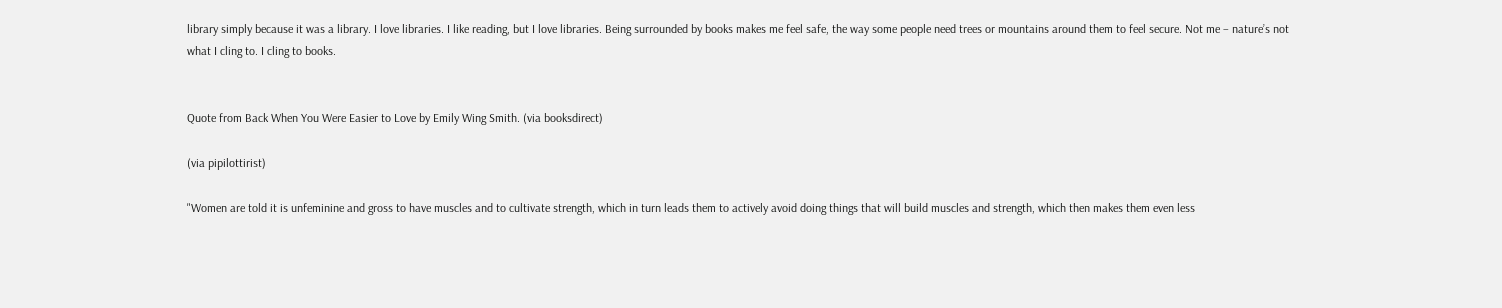library simply because it was a library. I love libraries. I like reading, but I love libraries. Being surrounded by books makes me feel safe, the way some people need trees or mountains around them to feel secure. Not me – nature’s not what I cling to. I cling to books.


Quote from Back When You Were Easier to Love by Emily Wing Smith. (via booksdirect)

(via pipilottirist)

"Women are told it is unfeminine and gross to have muscles and to cultivate strength, which in turn leads them to actively avoid doing things that will build muscles and strength, which then makes them even less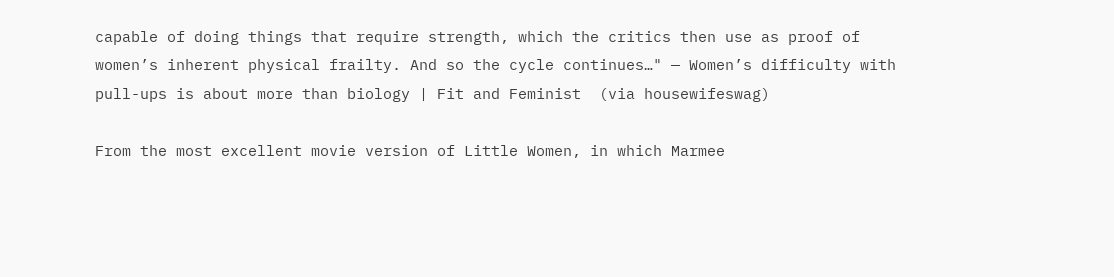capable of doing things that require strength, which the critics then use as proof of women’s inherent physical frailty. And so the cycle continues…" — Women’s difficulty with pull-ups is about more than biology | Fit and Feminist  (via housewifeswag)

From the most excellent movie version of Little Women, in which Marmee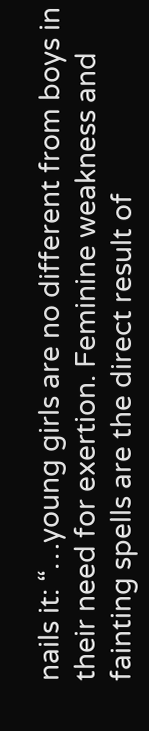nails it: “…young girls are no different from boys in their need for exertion. Feminine weakness and fainting spells are the direct result of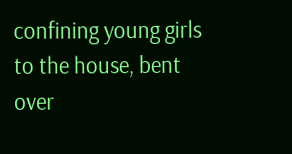confining young girls to the house, bent over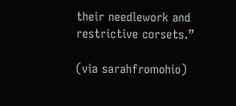their needlework and restrictive corsets.”

(via sarahfromohio)